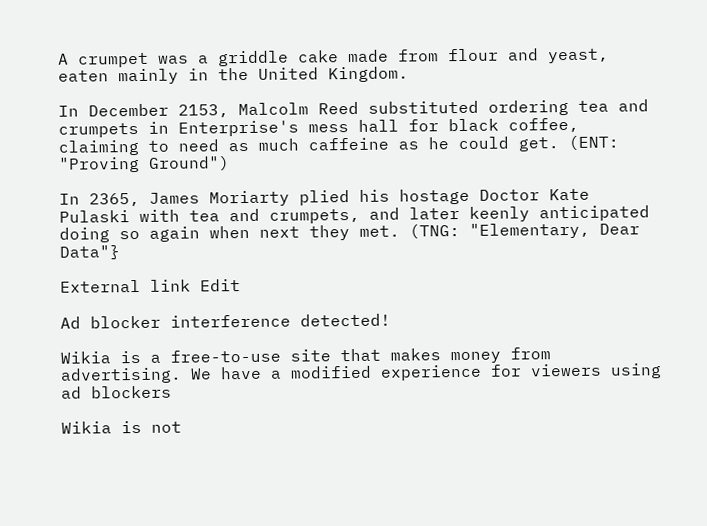A crumpet was a griddle cake made from flour and yeast, eaten mainly in the United Kingdom.

In December 2153, Malcolm Reed substituted ordering tea and crumpets in Enterprise's mess hall for black coffee, claiming to need as much caffeine as he could get. (ENT: "Proving Ground")

In 2365, James Moriarty plied his hostage Doctor Kate Pulaski with tea and crumpets, and later keenly anticipated doing so again when next they met. (TNG: "Elementary, Dear Data"}

External link Edit

Ad blocker interference detected!

Wikia is a free-to-use site that makes money from advertising. We have a modified experience for viewers using ad blockers

Wikia is not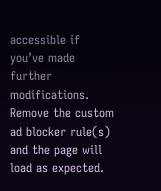accessible if you’ve made further modifications. Remove the custom ad blocker rule(s) and the page will load as expected.